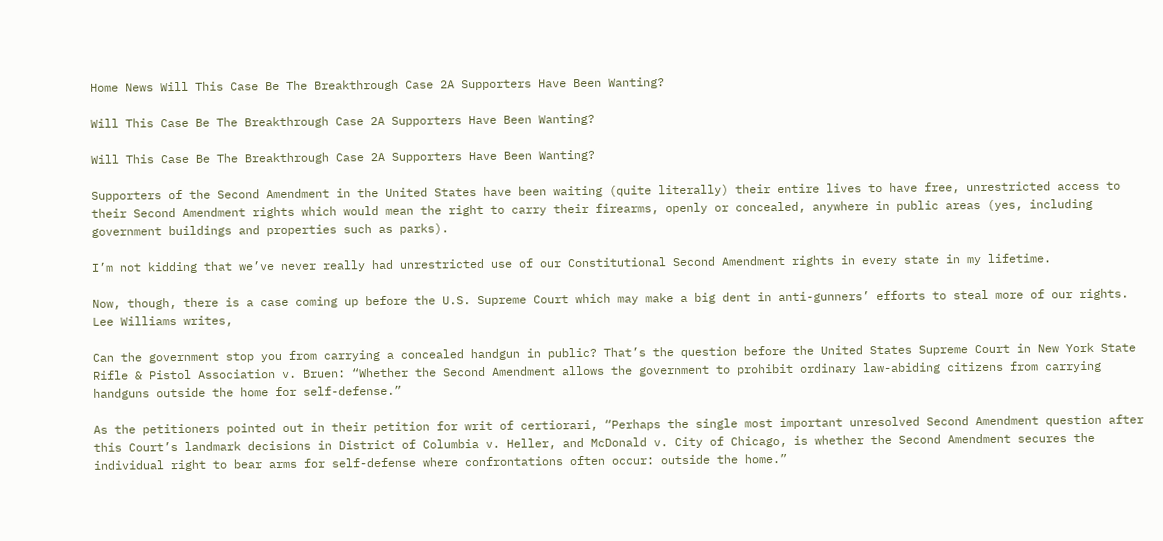Home News Will This Case Be The Breakthrough Case 2A Supporters Have Been Wanting?

Will This Case Be The Breakthrough Case 2A Supporters Have Been Wanting?

Will This Case Be The Breakthrough Case 2A Supporters Have Been Wanting?

Supporters of the Second Amendment in the United States have been waiting (quite literally) their entire lives to have free, unrestricted access to their Second Amendment rights which would mean the right to carry their firearms, openly or concealed, anywhere in public areas (yes, including government buildings and properties such as parks).

I’m not kidding that we’ve never really had unrestricted use of our Constitutional Second Amendment rights in every state in my lifetime.

Now, though, there is a case coming up before the U.S. Supreme Court which may make a big dent in anti-gunners’ efforts to steal more of our rights. Lee Williams writes,

Can the government stop you from carrying a concealed handgun in public? That’s the question before the United States Supreme Court in New York State Rifle & Pistol Association v. Bruen: “Whether the Second Amendment allows the government to prohibit ordinary law-abiding citizens from carrying handguns outside the home for self-defense.”

As the petitioners pointed out in their petition for writ of certiorari, “Perhaps the single most important unresolved Second Amendment question after this Court’s landmark decisions in District of Columbia v. Heller, and McDonald v. City of Chicago, is whether the Second Amendment secures the individual right to bear arms for self-defense where confrontations often occur: outside the home.”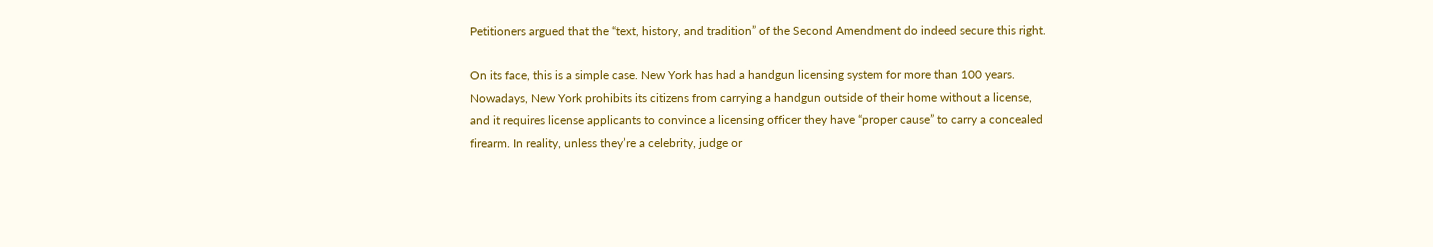Petitioners argued that the “text, history, and tradition” of the Second Amendment do indeed secure this right.

On its face, this is a simple case. New York has had a handgun licensing system for more than 100 years. Nowadays, New York prohibits its citizens from carrying a handgun outside of their home without a license, and it requires license applicants to convince a licensing officer they have “proper cause” to carry a concealed firearm. In reality, unless they’re a celebrity, judge or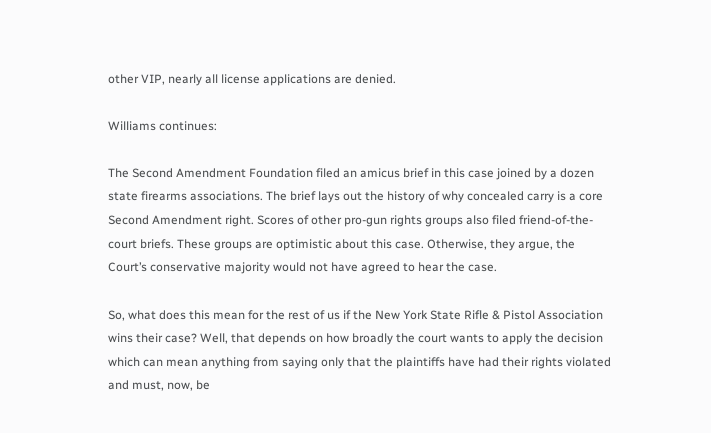other VIP, nearly all license applications are denied.

Williams continues:

The Second Amendment Foundation filed an amicus brief in this case joined by a dozen state firearms associations. The brief lays out the history of why concealed carry is a core Second Amendment right. Scores of other pro-gun rights groups also filed friend-of-the-court briefs. These groups are optimistic about this case. Otherwise, they argue, the Court’s conservative majority would not have agreed to hear the case.

So, what does this mean for the rest of us if the New York State Rifle & Pistol Association wins their case? Well, that depends on how broadly the court wants to apply the decision which can mean anything from saying only that the plaintiffs have had their rights violated and must, now, be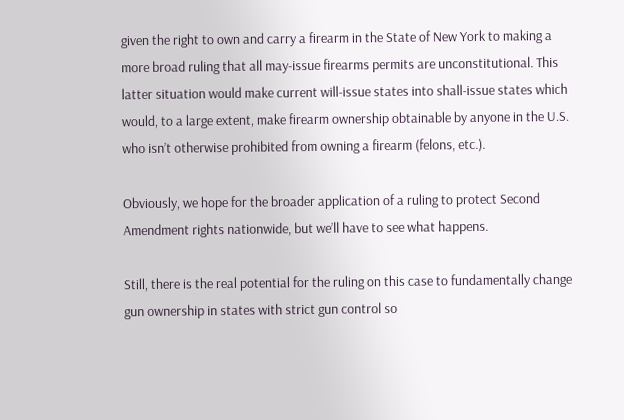given the right to own and carry a firearm in the State of New York to making a more broad ruling that all may-issue firearms permits are unconstitutional. This latter situation would make current will-issue states into shall-issue states which would, to a large extent, make firearm ownership obtainable by anyone in the U.S. who isn’t otherwise prohibited from owning a firearm (felons, etc.).

Obviously, we hope for the broader application of a ruling to protect Second Amendment rights nationwide, but we’ll have to see what happens.

Still, there is the real potential for the ruling on this case to fundamentally change gun ownership in states with strict gun control so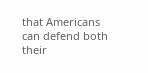that Americans can defend both their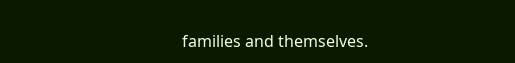families and themselves.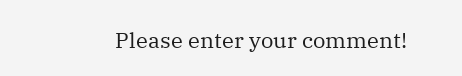Please enter your comment!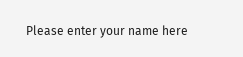Please enter your name here